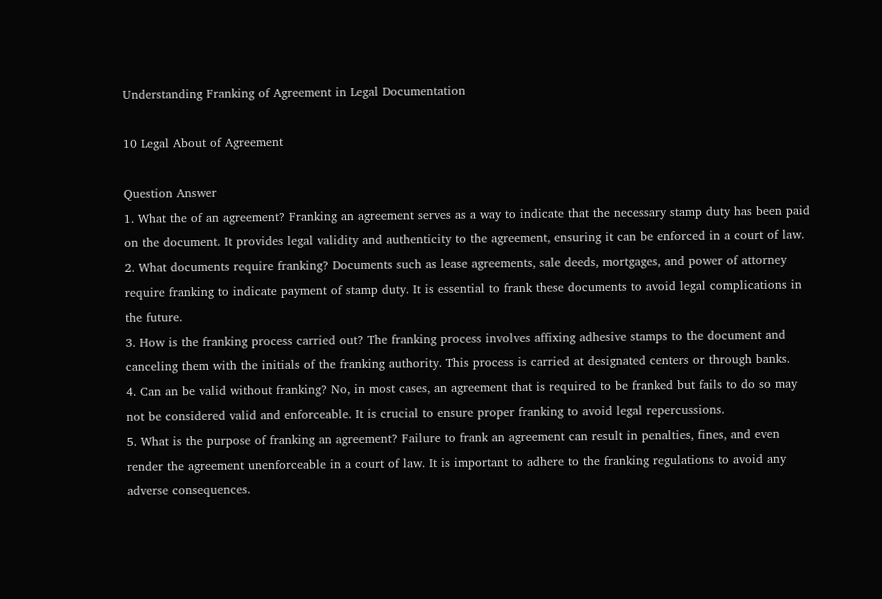Understanding Franking of Agreement in Legal Documentation

10 Legal About of Agreement

Question Answer
1. What the of an agreement? Franking an agreement serves as a way to indicate that the necessary stamp duty has been paid on the document. It provides legal validity and authenticity to the agreement, ensuring it can be enforced in a court of law.
2. What documents require franking? Documents such as lease agreements, sale deeds, mortgages, and power of attorney require franking to indicate payment of stamp duty. It is essential to frank these documents to avoid legal complications in the future.
3. How is the franking process carried out? The franking process involves affixing adhesive stamps to the document and canceling them with the initials of the franking authority. This process is carried at designated centers or through banks.
4. Can an be valid without franking? No, in most cases, an agreement that is required to be franked but fails to do so may not be considered valid and enforceable. It is crucial to ensure proper franking to avoid legal repercussions.
5. What is the purpose of franking an agreement? Failure to frank an agreement can result in penalties, fines, and even render the agreement unenforceable in a court of law. It is important to adhere to the franking regulations to avoid any adverse consequences.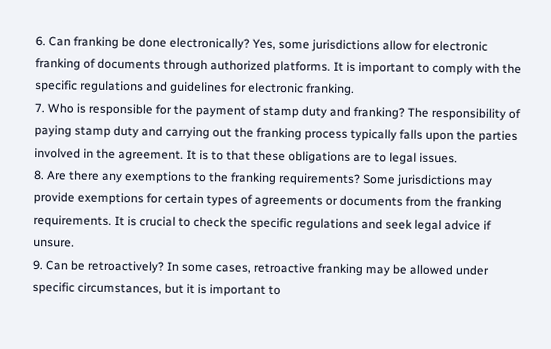6. Can franking be done electronically? Yes, some jurisdictions allow for electronic franking of documents through authorized platforms. It is important to comply with the specific regulations and guidelines for electronic franking.
7. Who is responsible for the payment of stamp duty and franking? The responsibility of paying stamp duty and carrying out the franking process typically falls upon the parties involved in the agreement. It is to that these obligations are to legal issues.
8. Are there any exemptions to the franking requirements? Some jurisdictions may provide exemptions for certain types of agreements or documents from the franking requirements. It is crucial to check the specific regulations and seek legal advice if unsure.
9. Can be retroactively? In some cases, retroactive franking may be allowed under specific circumstances, but it is important to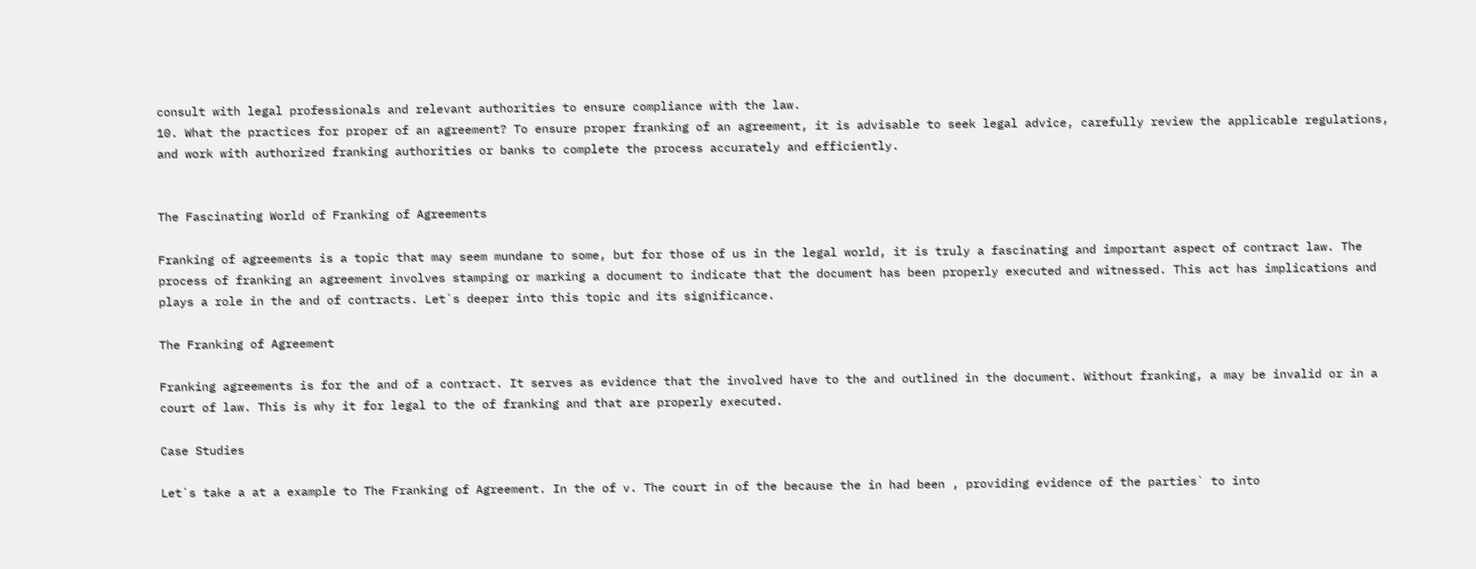consult with legal professionals and relevant authorities to ensure compliance with the law.
10. What the practices for proper of an agreement? To ensure proper franking of an agreement, it is advisable to seek legal advice, carefully review the applicable regulations, and work with authorized franking authorities or banks to complete the process accurately and efficiently.


The Fascinating World of Franking of Agreements

Franking of agreements is a topic that may seem mundane to some, but for those of us in the legal world, it is truly a fascinating and important aspect of contract law. The process of franking an agreement involves stamping or marking a document to indicate that the document has been properly executed and witnessed. This act has implications and plays a role in the and of contracts. Let`s deeper into this topic and its significance.

The Franking of Agreement

Franking agreements is for the and of a contract. It serves as evidence that the involved have to the and outlined in the document. Without franking, a may be invalid or in a court of law. This is why it for legal to the of franking and that are properly executed.

Case Studies

Let`s take a at a example to The Franking of Agreement. In the of v. The court in of the because the in had been , providing evidence of the parties` to into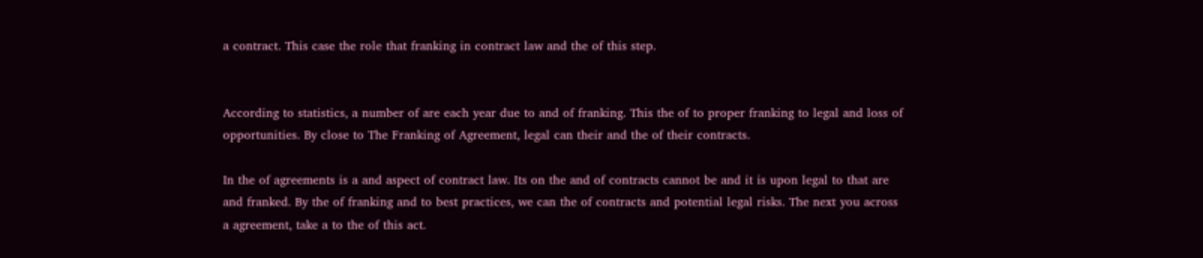a contract. This case the role that franking in contract law and the of this step.


According to statistics, a number of are each year due to and of franking. This the of to proper franking to legal and loss of opportunities. By close to The Franking of Agreement, legal can their and the of their contracts.

In the of agreements is a and aspect of contract law. Its on the and of contracts cannot be and it is upon legal to that are and franked. By the of franking and to best practices, we can the of contracts and potential legal risks. The next you across a agreement, take a to the of this act.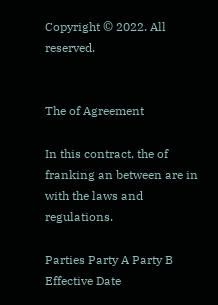Copyright © 2022. All reserved.


The of Agreement

In this contract, the of franking an between are in with the laws and regulations.

Parties Party A Party B
Effective Date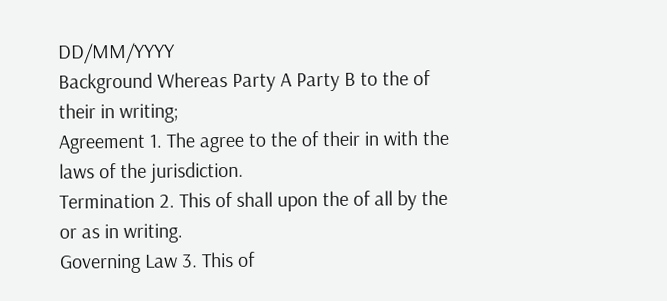DD/MM/YYYY
Background Whereas Party A Party B to the of their in writing;
Agreement 1. The agree to the of their in with the laws of the jurisdiction.
Termination 2. This of shall upon the of all by the or as in writing.
Governing Law 3. This of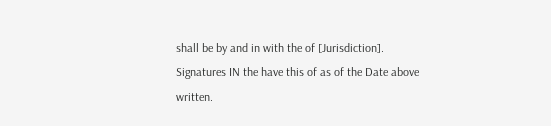shall be by and in with the of [Jurisdiction].
Signatures IN the have this of as of the Date above written.